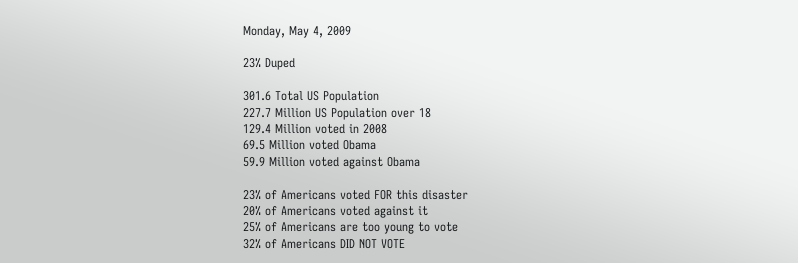Monday, May 4, 2009

23% Duped

301.6 Total US Population
227.7 Million US Population over 18
129.4 Million voted in 2008
69.5 Million voted Obama
59.9 Million voted against Obama

23% of Americans voted FOR this disaster
20% of Americans voted against it
25% of Americans are too young to vote
32% of Americans DID NOT VOTE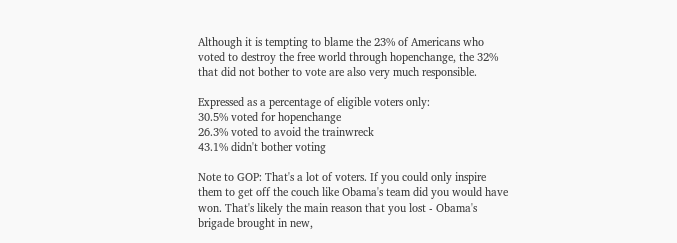Although it is tempting to blame the 23% of Americans who voted to destroy the free world through hopenchange, the 32% that did not bother to vote are also very much responsible.

Expressed as a percentage of eligible voters only:
30.5% voted for hopenchange
26.3% voted to avoid the trainwreck
43.1% didn't bother voting

Note to GOP: That's a lot of voters. If you could only inspire them to get off the couch like Obama's team did you would have won. That's likely the main reason that you lost - Obama's brigade brought in new,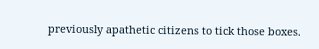previously apathetic citizens to tick those boxes.